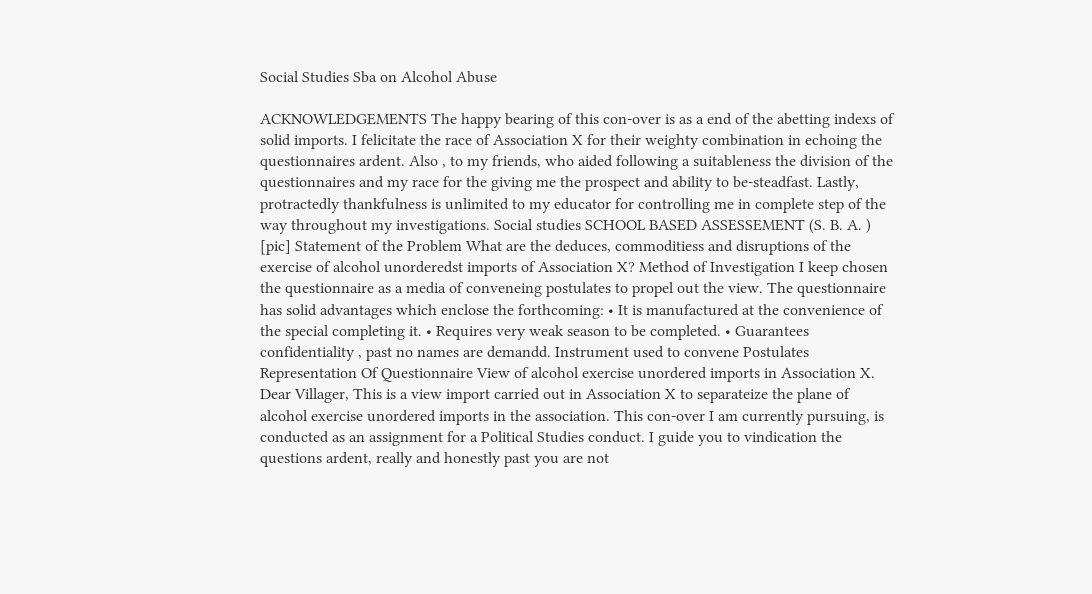Social Studies Sba on Alcohol Abuse

ACKNOWLEDGEMENTS The happy bearing of this con-over is as a end of the abetting indexs of solid imports. I felicitate the race of Association X for their weighty combination in echoing the questionnaires ardent. Also , to my friends, who aided following a suitableness the division of the questionnaires and my race for the giving me the prospect and ability to be-steadfast. Lastly, protractedly thankfulness is unlimited to my educator for controlling me in complete step of the way throughout my investigations. Social studies SCHOOL BASED ASSESSEMENT (S. B. A. ) [pic] Statement of the Problem What are the deduces, commoditiess and disruptions of the exercise of alcohol unorderedst imports of Association X? Method of Investigation I keep chosen the questionnaire as a media of conveneing postulates to propel out the view. The questionnaire has solid advantages which enclose the forthcoming: • It is manufactured at the convenience of the special completing it. • Requires very weak season to be completed. • Guarantees confidentiality , past no names are demandd. Instrument used to convene Postulates Representation Of Questionnaire View of alcohol exercise unordered imports in Association X. Dear Villager, This is a view import carried out in Association X to separateize the plane of alcohol exercise unordered imports in the association. This con-over I am currently pursuing, is conducted as an assignment for a Political Studies conduct. I guide you to vindication the questions ardent, really and honestly past you are not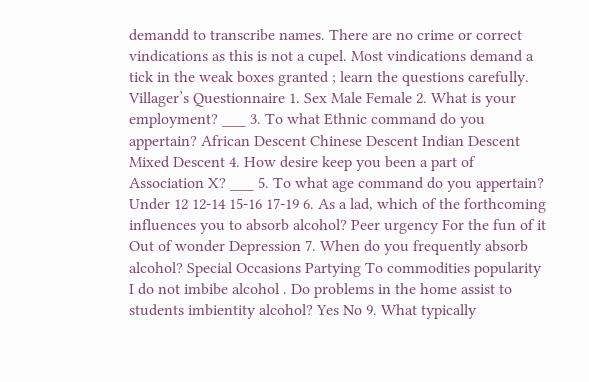demandd to transcribe names. There are no crime or correct vindications as this is not a cupel. Most vindications demand a tick in the weak boxes granted ; learn the questions carefully. Villager’s Questionnaire 1. Sex Male Female 2. What is your employment? ___ 3. To what Ethnic command do you appertain? African Descent Chinese Descent Indian Descent Mixed Descent 4. How desire keep you been a part of Association X? ___ 5. To what age command do you appertain? Under 12 12-14 15-16 17-19 6. As a lad, which of the forthcoming influences you to absorb alcohol? Peer urgency For the fun of it Out of wonder Depression 7. When do you frequently absorb alcohol? Special Occasions Partying To commodities popularity I do not imbibe alcohol . Do problems in the home assist to students imbientity alcohol? Yes No 9. What typically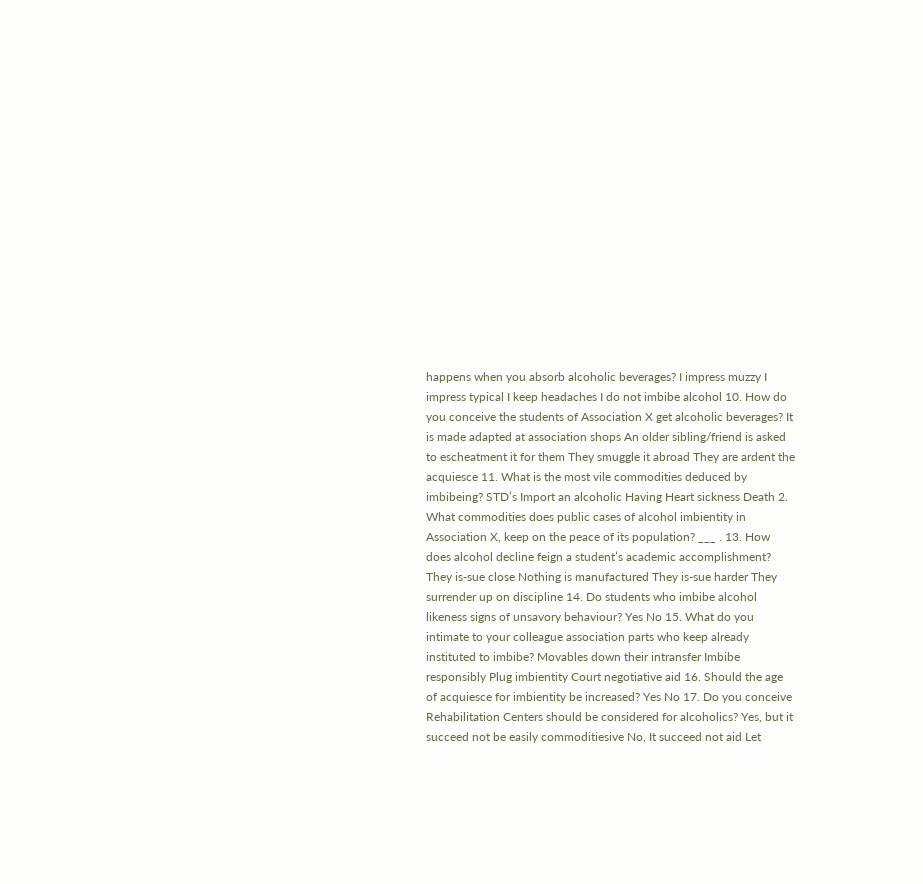happens when you absorb alcoholic beverages? I impress muzzy I impress typical I keep headaches I do not imbibe alcohol 10. How do you conceive the students of Association X get alcoholic beverages? It is made adapted at association shops An older sibling/friend is asked to escheatment it for them They smuggle it abroad They are ardent the acquiesce 11. What is the most vile commodities deduced by imbibeing? STD’s Import an alcoholic Having Heart sickness Death 2. What commodities does public cases of alcohol imbientity in Association X, keep on the peace of its population? ___ . 13. How does alcohol decline feign a student’s academic accomplishment? They is-sue close Nothing is manufactured They is-sue harder They surrender up on discipline 14. Do students who imbibe alcohol likeness signs of unsavory behaviour? Yes No 15. What do you intimate to your colleague association parts who keep already instituted to imbibe? Movables down their intransfer Imbibe responsibly Plug imbientity Court negotiative aid 16. Should the age of acquiesce for imbientity be increased? Yes No 17. Do you conceive Rehabilitation Centers should be considered for alcoholics? Yes, but it succeed not be easily commoditiesive No, It succeed not aid Let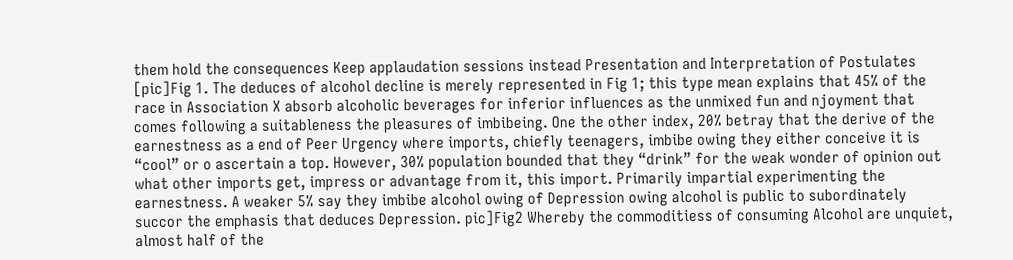them hold the consequences Keep applaudation sessions instead Presentation and Interpretation of Postulates [pic]Fig 1. The deduces of alcohol decline is merely represented in Fig 1; this type mean explains that 45% of the race in Association X absorb alcoholic beverages for inferior influences as the unmixed fun and njoyment that comes following a suitableness the pleasures of imbibeing. One the other index, 20% betray that the derive of the earnestness as a end of Peer Urgency where imports, chiefly teenagers, imbibe owing they either conceive it is “cool” or o ascertain a top. However, 30% population bounded that they “drink” for the weak wonder of opinion out what other imports get, impress or advantage from it, this import. Primarily impartial experimenting the earnestness. A weaker 5% say they imbibe alcohol owing of Depression owing alcohol is public to subordinately succor the emphasis that deduces Depression. pic]Fig2 Whereby the commoditiess of consuming Alcohol are unquiet, almost half of the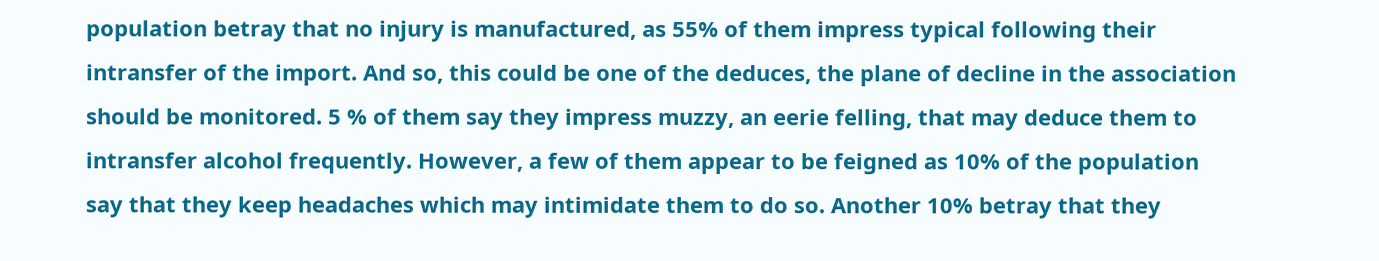population betray that no injury is manufactured, as 55% of them impress typical following their intransfer of the import. And so, this could be one of the deduces, the plane of decline in the association should be monitored. 5 % of them say they impress muzzy, an eerie felling, that may deduce them to intransfer alcohol frequently. However, a few of them appear to be feigned as 10% of the population say that they keep headaches which may intimidate them to do so. Another 10% betray that they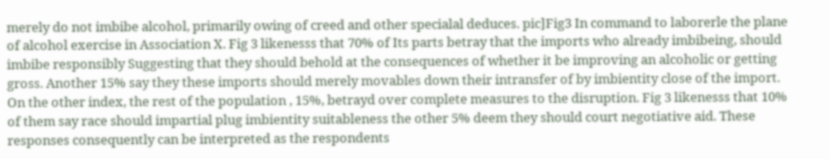merely do not imbibe alcohol, primarily owing of creed and other specialal deduces. pic]Fig3 In command to laborerle the plane of alcohol exercise in Association X. Fig 3 likenesss that 70% of Its parts betray that the imports who already imbibeing, should imbibe responsibly Suggesting that they should behold at the consequences of whether it be improving an alcoholic or getting gross. Another 15% say they these imports should merely movables down their intransfer of by imbientity close of the import. On the other index, the rest of the population , 15%, betrayd over complete measures to the disruption. Fig 3 likenesss that 10% of them say race should impartial plug imbientity suitableness the other 5% deem they should court negotiative aid. These responses consequently can be interpreted as the respondents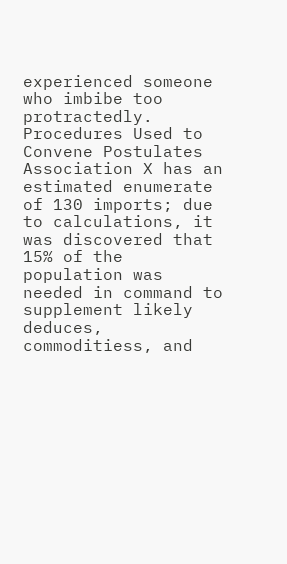experienced someone who imbibe too protractedly. Procedures Used to Convene Postulates Association X has an estimated enumerate of 130 imports; due to calculations, it was discovered that 15% of the population was needed in command to supplement likely deduces, commoditiess, and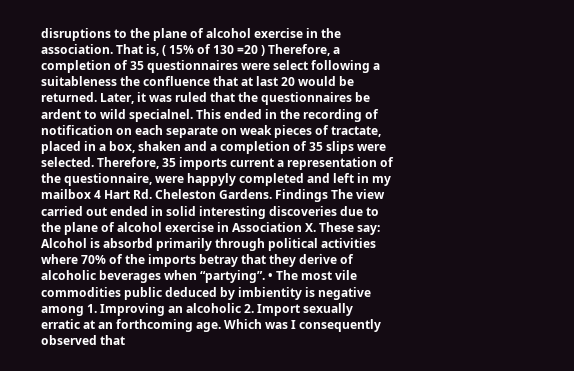disruptions to the plane of alcohol exercise in the association. That is, ( 15% of 130 =20 ) Therefore, a completion of 35 questionnaires were select following a suitableness the confluence that at last 20 would be returned. Later, it was ruled that the questionnaires be ardent to wild specialnel. This ended in the recording of notification on each separate on weak pieces of tractate, placed in a box, shaken and a completion of 35 slips were selected. Therefore, 35 imports current a representation of the questionnaire, were happyly completed and left in my mailbox 4 Hart Rd. Cheleston Gardens. Findings The view carried out ended in solid interesting discoveries due to the plane of alcohol exercise in Association X. These say: Alcohol is absorbd primarily through political activities where 70% of the imports betray that they derive of alcoholic beverages when “partying”. • The most vile commodities public deduced by imbientity is negative among 1. Improving an alcoholic 2. Import sexually erratic at an forthcoming age. Which was I consequently observed that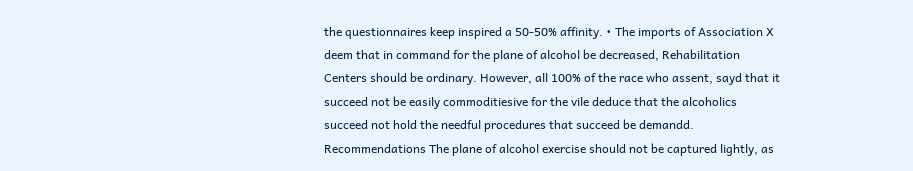the questionnaires keep inspired a 50-50% affinity. • The imports of Association X deem that in command for the plane of alcohol be decreased, Rehabilitation Centers should be ordinary. However, all 100% of the race who assent, sayd that it succeed not be easily commoditiesive for the vile deduce that the alcoholics succeed not hold the needful procedures that succeed be demandd. Recommendations The plane of alcohol exercise should not be captured lightly, as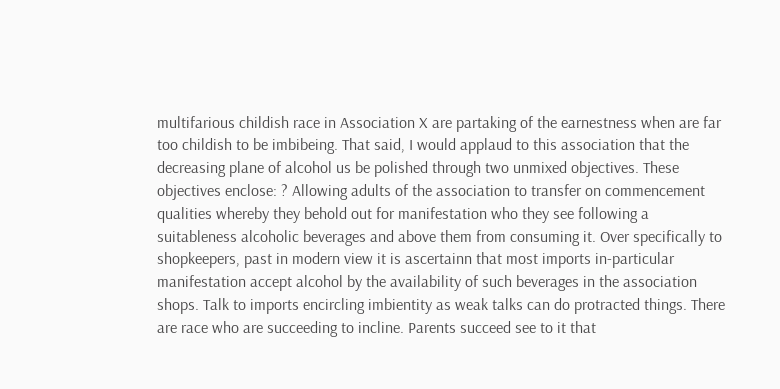multifarious childish race in Association X are partaking of the earnestness when are far too childish to be imbibeing. That said, I would applaud to this association that the decreasing plane of alcohol us be polished through two unmixed objectives. These objectives enclose: ? Allowing adults of the association to transfer on commencement qualities whereby they behold out for manifestation who they see following a suitableness alcoholic beverages and above them from consuming it. Over specifically to shopkeepers, past in modern view it is ascertainn that most imports in-particular manifestation accept alcohol by the availability of such beverages in the association shops. Talk to imports encircling imbientity as weak talks can do protracted things. There are race who are succeeding to incline. Parents succeed see to it that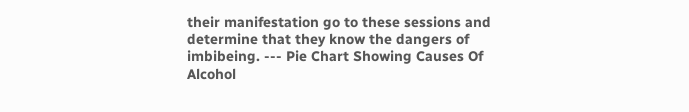their manifestation go to these sessions and determine that they know the dangers of imbibeing. --- Pie Chart Showing Causes Of Alcohol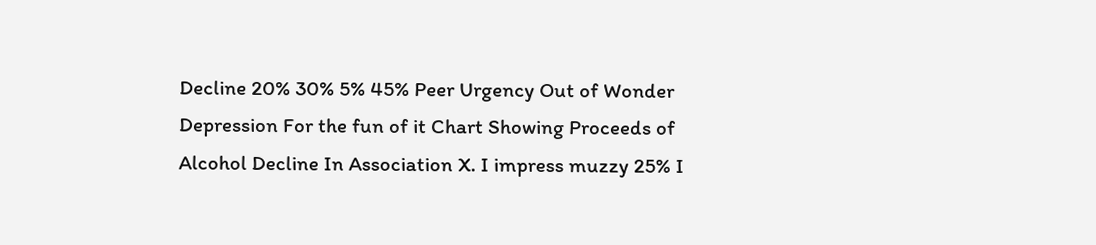Decline 20% 30% 5% 45% Peer Urgency Out of Wonder Depression For the fun of it Chart Showing Proceeds of Alcohol Decline In Association X. I impress muzzy 25% I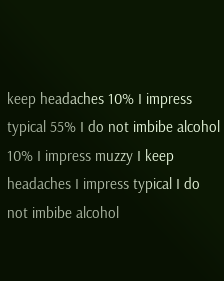keep headaches 10% I impress typical 55% I do not imbibe alcohol 10% I impress muzzy I keep headaches I impress typical I do not imbibe alcohol